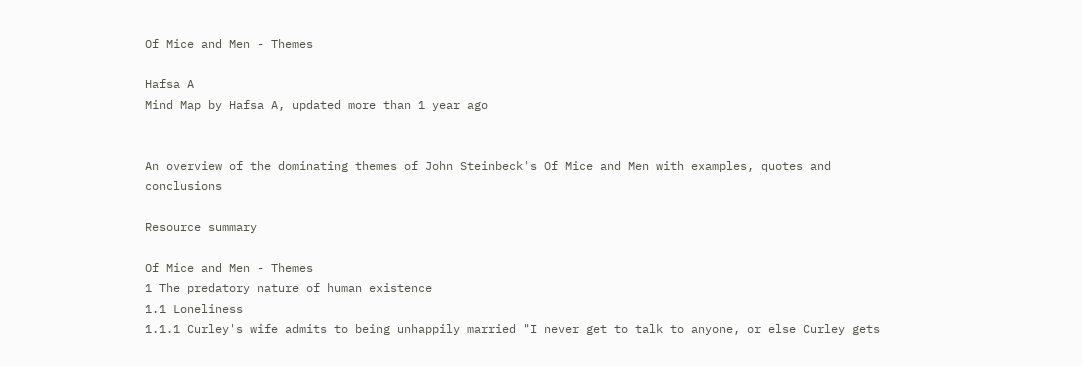Of Mice and Men - Themes

Hafsa A
Mind Map by Hafsa A, updated more than 1 year ago


An overview of the dominating themes of John Steinbeck's Of Mice and Men with examples, quotes and conclusions

Resource summary

Of Mice and Men - Themes
1 The predatory nature of human existence
1.1 Loneliness
1.1.1 Curley's wife admits to being unhappily married "I never get to talk to anyone, or else Curley gets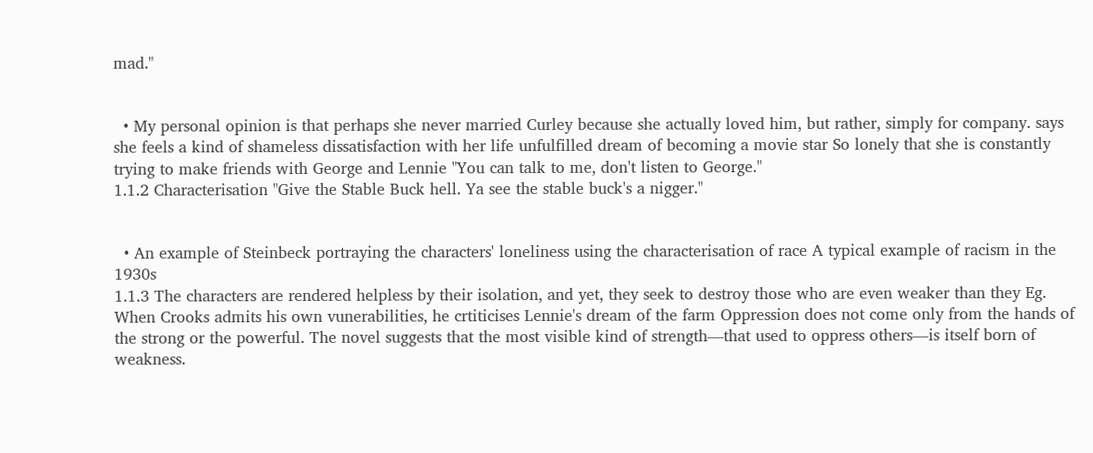mad."


  • My personal opinion is that perhaps she never married Curley because she actually loved him, but rather, simply for company. says she feels a kind of shameless dissatisfaction with her life unfulfilled dream of becoming a movie star So lonely that she is constantly trying to make friends with George and Lennie "You can talk to me, don't listen to George."
1.1.2 Characterisation "Give the Stable Buck hell. Ya see the stable buck's a nigger."


  • An example of Steinbeck portraying the characters' loneliness using the characterisation of race A typical example of racism in the 1930s
1.1.3 The characters are rendered helpless by their isolation, and yet, they seek to destroy those who are even weaker than they Eg. When Crooks admits his own vunerabilities, he crtiticises Lennie's dream of the farm Oppression does not come only from the hands of the strong or the powerful. The novel suggests that the most visible kind of strength—that used to oppress others—is itself born of weakness.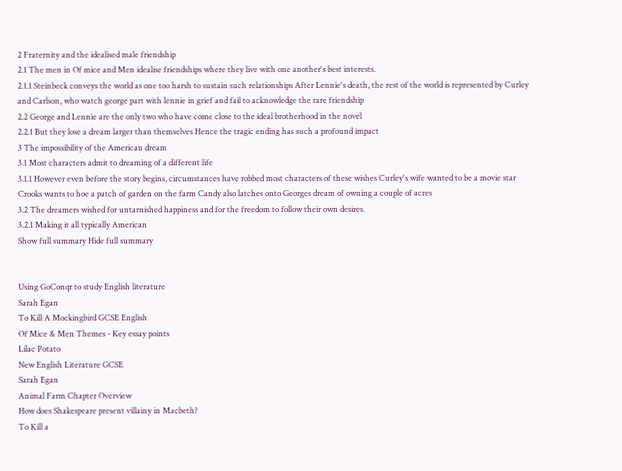2 Fraternity and the idealised male friendship
2.1 The men in Of mice and Men idealise friendships where they live with one another's best interests.
2.1.1 Steinbeck conveys the world as one too harsh to sustain such relationships After Lennie's death, the rest of the world is represented by Curley and Carlson, who watch george part with lennie in grief and fail to acknowledge the rare friendship
2.2 George and Lennie are the only two who have come close to the ideal brotherhood in the novel
2.2.1 But they lose a dream larger than themselves Hence the tragic ending has such a profound impact
3 The impossibility of the American dream
3.1 Most characters admit to dreaming of a different life
3.1.1 However even before the story begins, circumstances have robbed most characters of these wishes Curley's wife wanted to be a movie star Crooks wants to hoe a patch of garden on the farm Candy also latches onto Georges dream of owning a couple of acres
3.2 The dreamers wished for untarnished happiness and for the freedom to follow their own desires.
3.2.1 Making it all typically American
Show full summary Hide full summary


Using GoConqr to study English literature
Sarah Egan
To Kill A Mockingbird GCSE English
Of Mice & Men Themes - Key essay points
Lilac Potato
New English Literature GCSE
Sarah Egan
Animal Farm Chapter Overview
How does Shakespeare present villainy in Macbeth?
To Kill a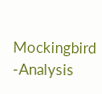Mockingbird -Analysis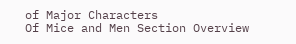of Major Characters
Of Mice and Men Section Overview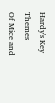Hardy's Key Themes
Of Mice and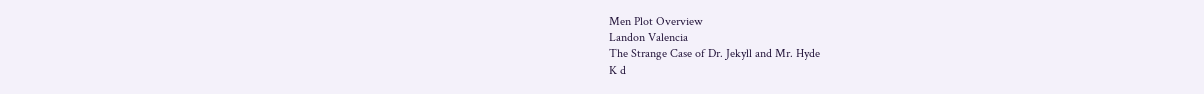Men Plot Overview
Landon Valencia
The Strange Case of Dr. Jekyll and Mr. Hyde
K d